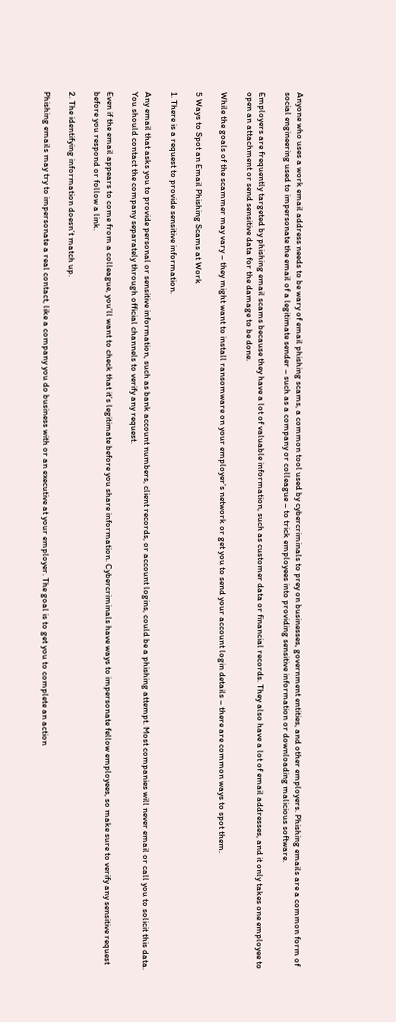Anyone who uses a work email address needs to be wary of email phishing scams, a common tool used by cybercriminals to prey on businesses, government entities, and other employers. Phishing emails are a common form of social engineering used to impersonate the email of a legitimate sender – such as a company or colleague – to trick employees into providing sensitive information or downloading malicious software.

Employers are frequently targeted by phishing email scams because they have a lot of valuable information, such as customer data or financial records. They also have a lot of email addresses, and it only takes one employee to open an attachment or send sensitive data for the damage to be done.

While the goals of the scammer may vary – they might want to install ransomware on your employer’s network or get you to send your account login details – there are common ways to spot them.

5 Ways to Spot an Email Phishing Scams at Work

1. There is a request to provide sensitive information.

Any email that asks you to provide personal or sensitive information, such as bank account numbers, client records, or account logins, could be a phishing attempt. Most companies will never email or call you to solicit this data. You should contact the company separately through official channels to verify any request.

Even if the email appears to come from a colleague, you’ll want to check that it’s legitimate before you share information. Cybercriminals have ways to impersonate fellow employees, so make sure to verify any sensitive request before you respond or follow a link.

2. The identifying information doesn’t match up.

Phishing emails may try to impersonate a real contact, like a company you do business with or an executive at your employer. The goal is to get you to complete an action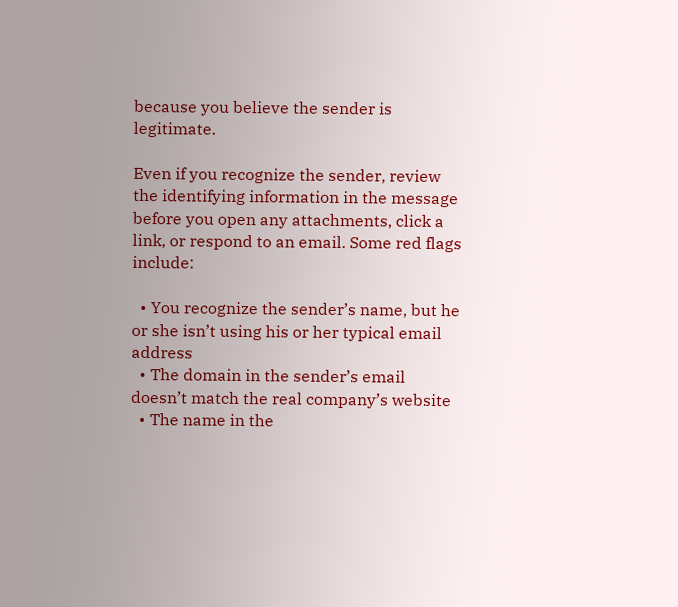because you believe the sender is legitimate.

Even if you recognize the sender, review the identifying information in the message before you open any attachments, click a link, or respond to an email. Some red flags include:

  • You recognize the sender’s name, but he or she isn’t using his or her typical email address
  • The domain in the sender’s email doesn’t match the real company’s website
  • The name in the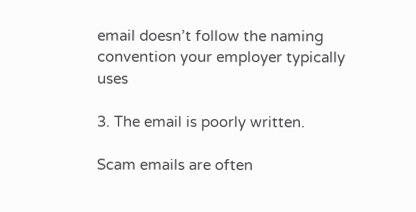email doesn’t follow the naming convention your employer typically uses

3. The email is poorly written.

Scam emails are often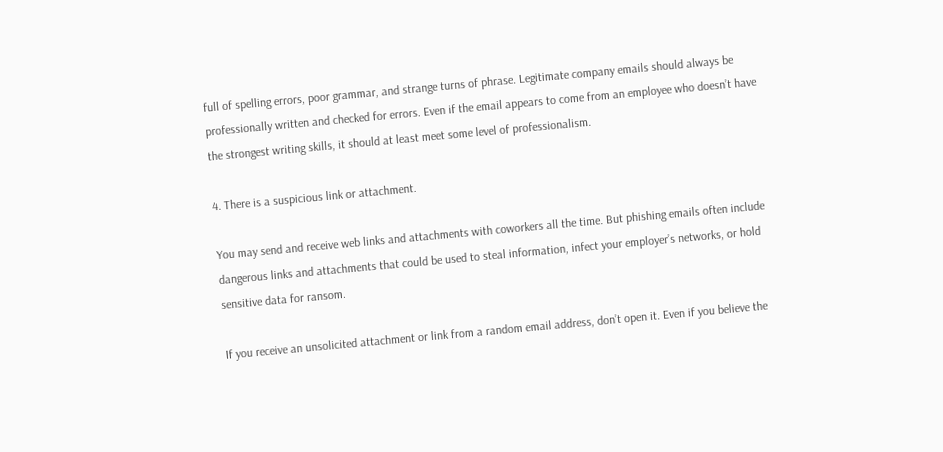full of spelling errors, poor grammar, and strange turns of phrase. Legitimate company emails should always be professionally written and checked for errors. Even if the email appears to come from an employee who doesn’t have the strongest writing skills, it should at least meet some level of professionalism.

4. There is a suspicious link or attachment.

You may send and receive web links and attachments with coworkers all the time. But phishing emails often include dangerous links and attachments that could be used to steal information, infect your employer’s networks, or hold sensitive data for ransom.

If you receive an unsolicited attachment or link from a random email address, don’t open it. Even if you believe the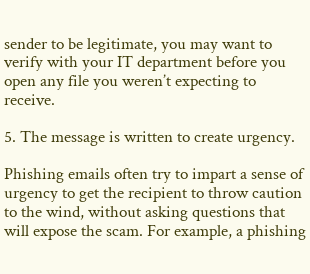sender to be legitimate, you may want to verify with your IT department before you open any file you weren’t expecting to receive.

5. The message is written to create urgency.

Phishing emails often try to impart a sense of urgency to get the recipient to throw caution to the wind, without asking questions that will expose the scam. For example, a phishing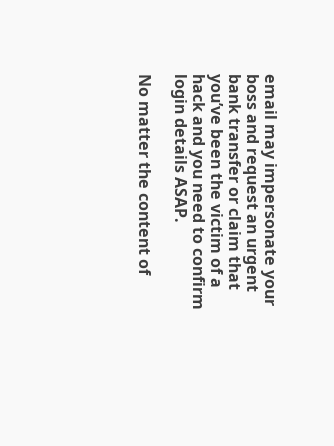email may impersonate your boss and request an urgent bank transfer or claim that you’ve been the victim of a hack and you need to confirm login details ASAP.

No matter the content of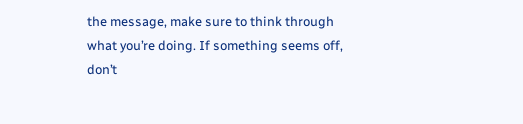the message, make sure to think through what you’re doing. If something seems off, don’t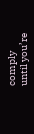comply until you’re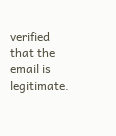verified that the email is legitimate.